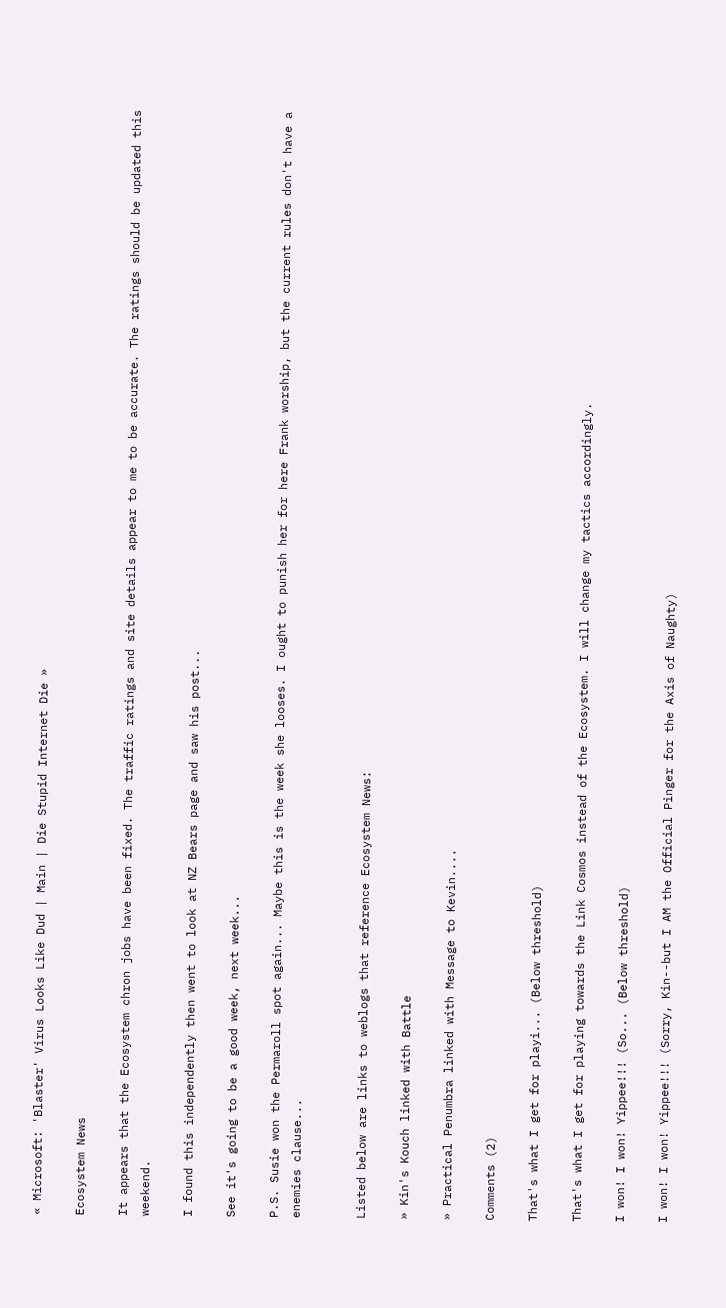« Microsoft: 'Blaster' Virus Looks Like Dud | Main | Die Stupid Internet Die »

Ecosystem News

It appears that the Ecosystem chron jobs have been fixed. The traffic ratings and site details appear to me to be accurate. The ratings should be updated this weekend.

I found this independently then went to look at NZ Bears page and saw his post...

See it's going to be a good week, next week...

P.S. Susie won the Permaroll spot again... Maybe this is the week she looses. I ought to punish her for here Frank worship, but the current rules don't have a enemies clause...


Listed below are links to weblogs that reference Ecosystem News:

» Kin's Kouch linked with Battle

» Practical Penumbra linked with Message to Kevin....

Comments (2)

That's what I get for playi... (Below threshold)

That's what I get for playing towards the Link Cosmos instead of the Ecosystem. I will change my tactics accordingly.

I won! I won! Yippee!!! (So... (Below threshold)

I won! I won! Yippee!!! (Sorry, Kin--but I AM the Official Pinger for the Axis of Naughty)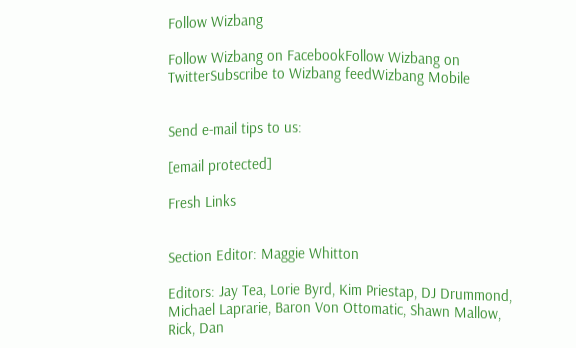Follow Wizbang

Follow Wizbang on FacebookFollow Wizbang on TwitterSubscribe to Wizbang feedWizbang Mobile


Send e-mail tips to us:

[email protected]

Fresh Links


Section Editor: Maggie Whitton

Editors: Jay Tea, Lorie Byrd, Kim Priestap, DJ Drummond, Michael Laprarie, Baron Von Ottomatic, Shawn Mallow, Rick, Dan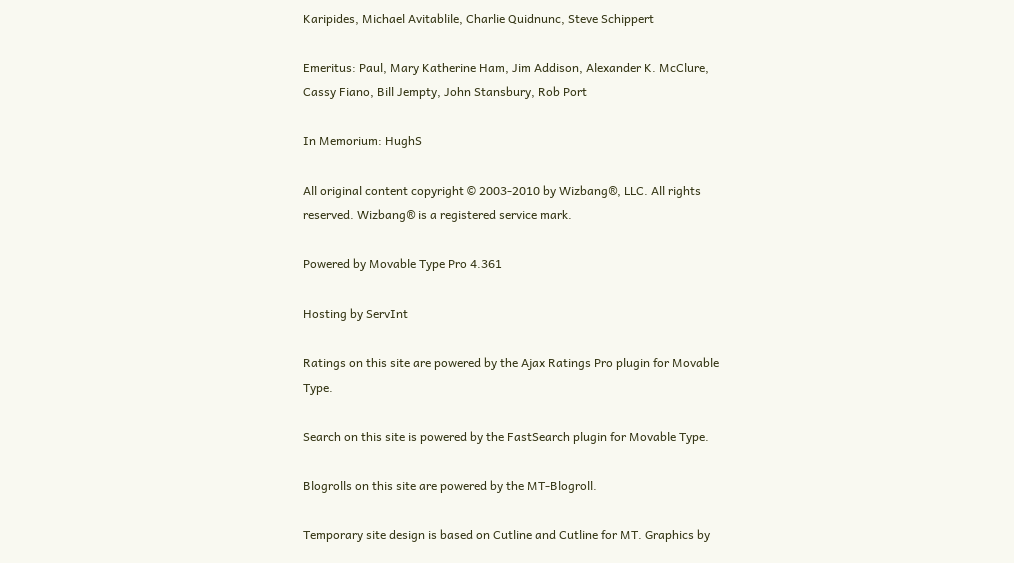Karipides, Michael Avitablile, Charlie Quidnunc, Steve Schippert

Emeritus: Paul, Mary Katherine Ham, Jim Addison, Alexander K. McClure, Cassy Fiano, Bill Jempty, John Stansbury, Rob Port

In Memorium: HughS

All original content copyright © 2003-2010 by Wizbang®, LLC. All rights reserved. Wizbang® is a registered service mark.

Powered by Movable Type Pro 4.361

Hosting by ServInt

Ratings on this site are powered by the Ajax Ratings Pro plugin for Movable Type.

Search on this site is powered by the FastSearch plugin for Movable Type.

Blogrolls on this site are powered by the MT-Blogroll.

Temporary site design is based on Cutline and Cutline for MT. Graphics by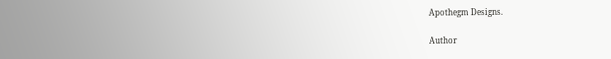Apothegm Designs.

Author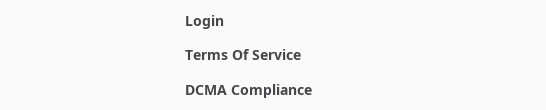Login

Terms Of Service

DCMA Compliance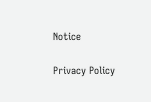Notice

Privacy Policy